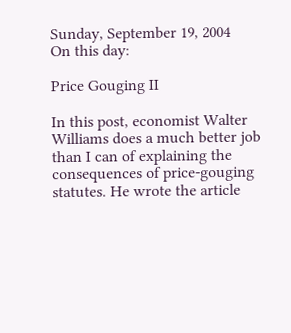Sunday, September 19, 2004
On this day:

Price Gouging II

In this post, economist Walter Williams does a much better job than I can of explaining the consequences of price-gouging statutes. He wrote the article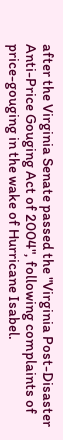after the Virginia Senate passed the "Virginia Post-Disaster Anti-Price Gouging Act of 2004", following complaints of price-gouging in the wake of Hurricane Isabel.